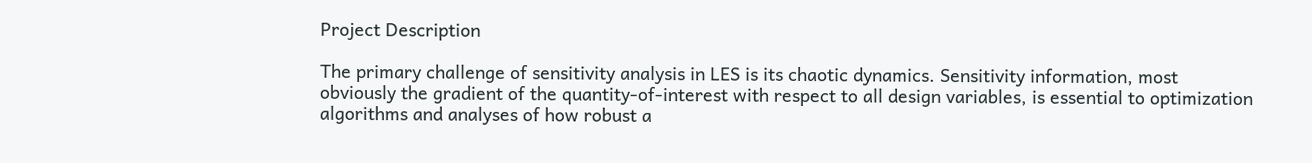Project Description

The primary challenge of sensitivity analysis in LES is its chaotic dynamics. Sensitivity information, most obviously the gradient of the quantity-of-interest with respect to all design variables, is essential to optimization algorithms and analyses of how robust a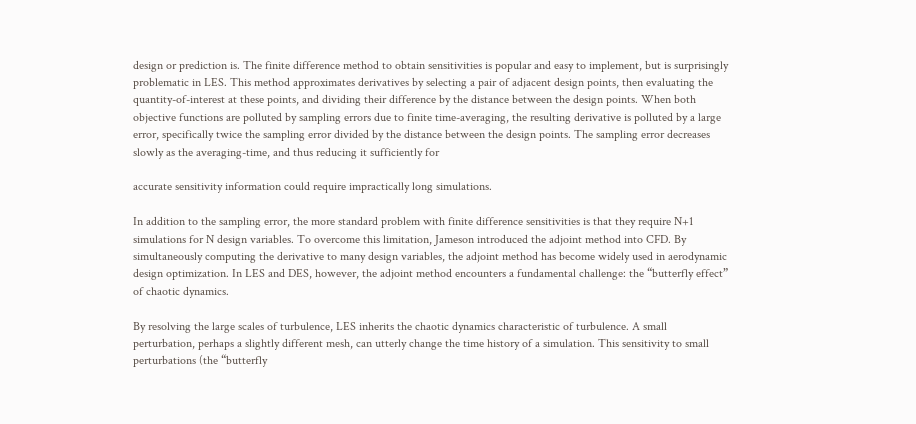design or prediction is. The finite difference method to obtain sensitivities is popular and easy to implement, but is surprisingly problematic in LES. This method approximates derivatives by selecting a pair of adjacent design points, then evaluating the quantity-of-interest at these points, and dividing their difference by the distance between the design points. When both objective functions are polluted by sampling errors due to finite time-averaging, the resulting derivative is polluted by a large error, specifically twice the sampling error divided by the distance between the design points. The sampling error decreases slowly as the averaging-time, and thus reducing it sufficiently for

accurate sensitivity information could require impractically long simulations.

In addition to the sampling error, the more standard problem with finite difference sensitivities is that they require N+1 simulations for N design variables. To overcome this limitation, Jameson introduced the adjoint method into CFD. By simultaneously computing the derivative to many design variables, the adjoint method has become widely used in aerodynamic design optimization. In LES and DES, however, the adjoint method encounters a fundamental challenge: the “butterfly effect” of chaotic dynamics.

By resolving the large scales of turbulence, LES inherits the chaotic dynamics characteristic of turbulence. A small perturbation, perhaps a slightly different mesh, can utterly change the time history of a simulation. This sensitivity to small perturbations (the “butterfly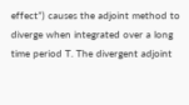effect”) causes the adjoint method to diverge when integrated over a long time period T. The divergent adjoint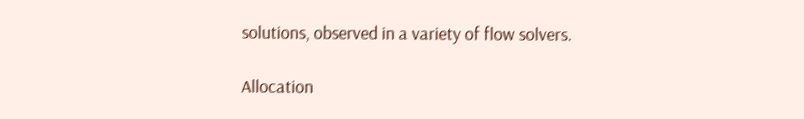solutions, observed in a variety of flow solvers.

Allocation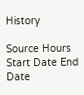History

Source Hours Start Date End Date